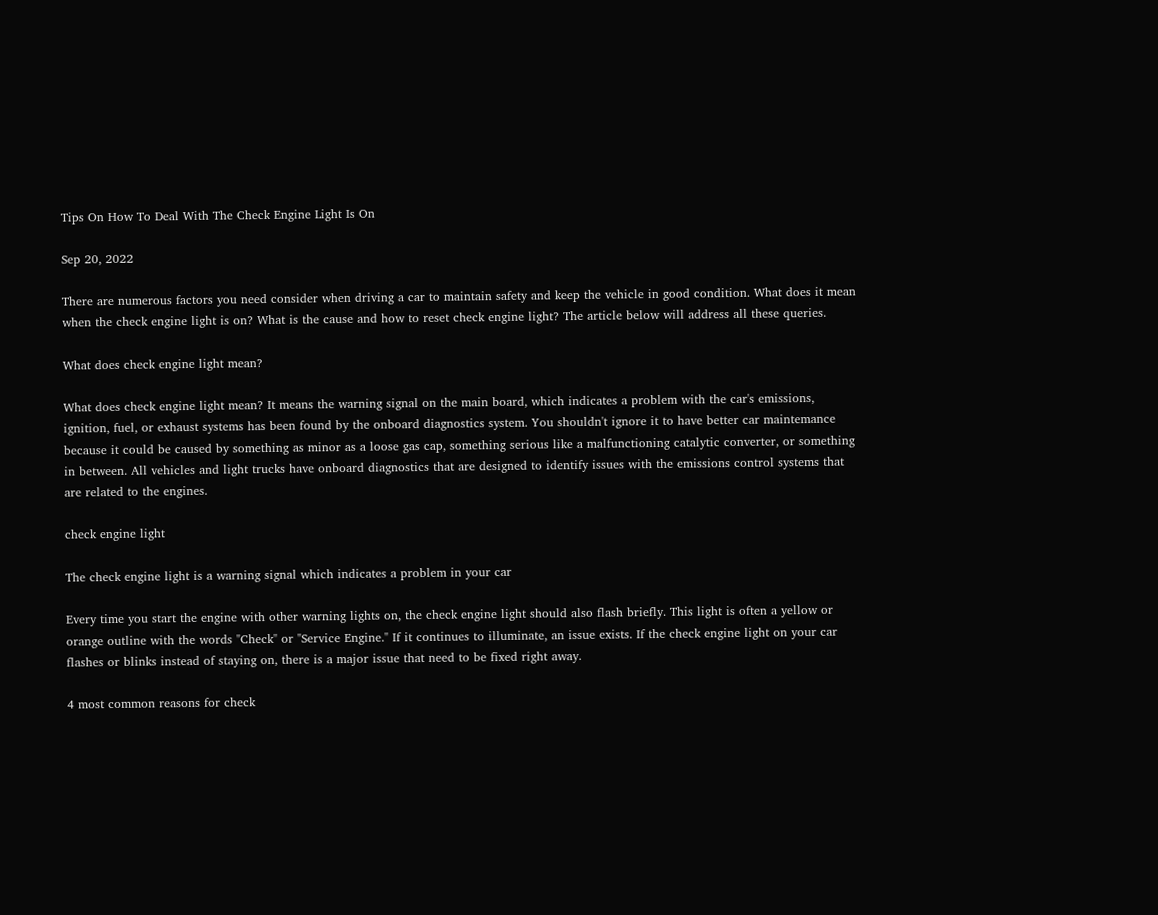Tips On How To Deal With The Check Engine Light Is On

Sep 20, 2022

There are numerous factors you need consider when driving a car to maintain safety and keep the vehicle in good condition. What does it mean when the check engine light is on? What is the cause and how to reset check engine light? The article below will address all these queries.

What does check engine light mean?

What does check engine light mean? It means the warning signal on the main board, which indicates a problem with the car's emissions, ignition, fuel, or exhaust systems has been found by the onboard diagnostics system. You shouldn't ignore it to have better car maintemance because it could be caused by something as minor as a loose gas cap, something serious like a malfunctioning catalytic converter, or something in between. All vehicles and light trucks have onboard diagnostics that are designed to identify issues with the emissions control systems that are related to the engines.

check engine light

The check engine light is a warning signal which indicates a problem in your car

Every time you start the engine with other warning lights on, the check engine light should also flash briefly. This light is often a yellow or orange outline with the words "Check" or "Service Engine." If it continues to illuminate, an issue exists. If the check engine light on your car flashes or blinks instead of staying on, there is a major issue that need to be fixed right away.

4 most common reasons for check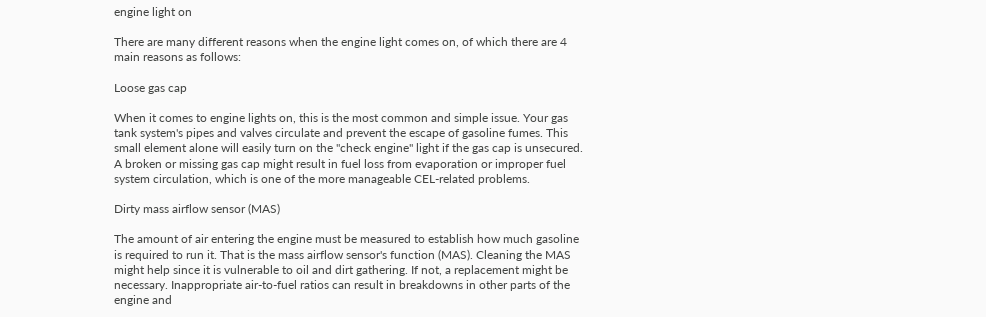engine light on

There are many different reasons when the engine light comes on, of which there are 4 main reasons as follows:

Loose gas cap

When it comes to engine lights on, this is the most common and simple issue. Your gas tank system's pipes and valves circulate and prevent the escape of gasoline fumes. This small element alone will easily turn on the "check engine" light if the gas cap is unsecured. A broken or missing gas cap might result in fuel loss from evaporation or improper fuel system circulation, which is one of the more manageable CEL-related problems.

Dirty mass airflow sensor (MAS)

The amount of air entering the engine must be measured to establish how much gasoline is required to run it. That is the mass airflow sensor's function (MAS). Cleaning the MAS might help since it is vulnerable to oil and dirt gathering. If not, a replacement might be necessary. Inappropriate air-to-fuel ratios can result in breakdowns in other parts of the engine and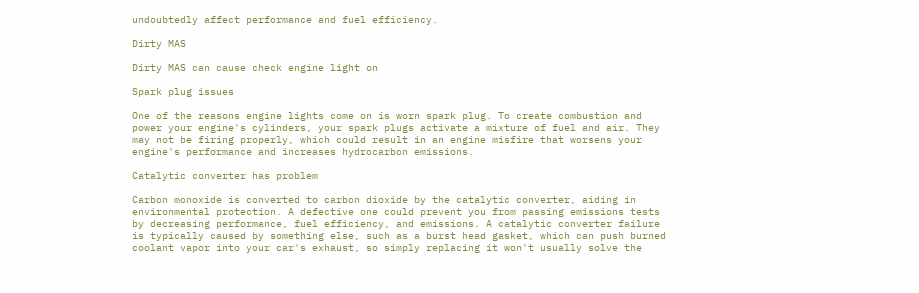undoubtedly affect performance and fuel efficiency.

Dirty MAS

Dirty MAS can cause check engine light on

Spark plug issues

One of the reasons engine lights come on is worn spark plug. To create combustion and power your engine's cylinders, your spark plugs activate a mixture of fuel and air. They may not be firing properly, which could result in an engine misfire that worsens your engine's performance and increases hydrocarbon emissions.

Catalytic converter has problem

Carbon monoxide is converted to carbon dioxide by the catalytic converter, aiding in environmental protection. A defective one could prevent you from passing emissions tests by decreasing performance, fuel efficiency, and emissions. A catalytic converter failure is typically caused by something else, such as a burst head gasket, which can push burned coolant vapor into your car's exhaust, so simply replacing it won't usually solve the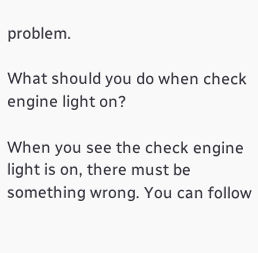problem.

What should you do when check engine light on?

When you see the check engine light is on, there must be something wrong. You can follow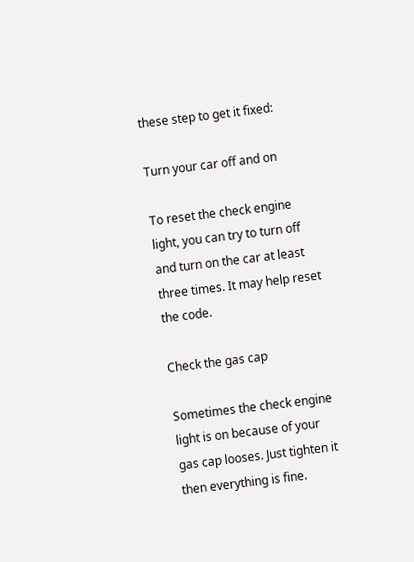these step to get it fixed:

Turn your car off and on

To reset the check engine light, you can try to turn off and turn on the car at least three times. It may help reset the code.

Check the gas cap

Sometimes the check engine light is on because of your gas cap looses. Just tighten it then everything is fine.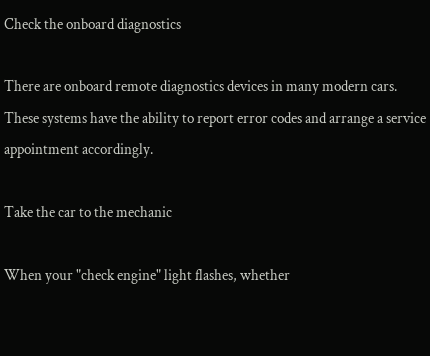Check the onboard diagnostics

There are onboard remote diagnostics devices in many modern cars. These systems have the ability to report error codes and arrange a service appointment accordingly.

Take the car to the mechanic

When your "check engine" light flashes, whether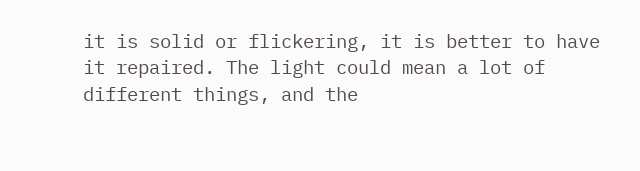it is solid or flickering, it is better to have it repaired. The light could mean a lot of different things, and the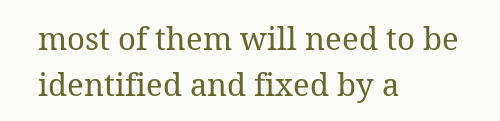most of them will need to be identified and fixed by a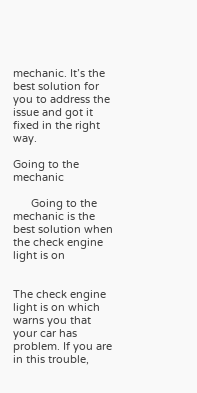mechanic. It’s the best solution for you to address the issue and got it fixed in the right way.

Going to the mechanic

      Going to the mechanic is the best solution when the check engine light is on


The check engine light is on which warns you that your car has problem. If you are in this trouble,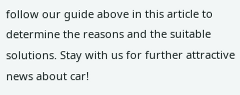follow our guide above in this article to determine the reasons and the suitable solutions. Stay with us for further attractive news about car!